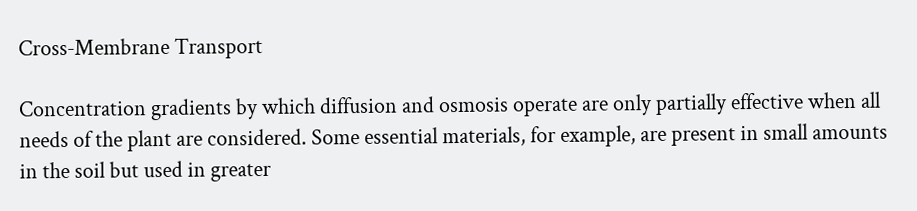Cross‐Membrane Transport

Concentration gradients by which diffusion and osmosis operate are only partially effective when all needs of the plant are considered. Some essential materials, for example, are present in small amounts in the soil but used in greater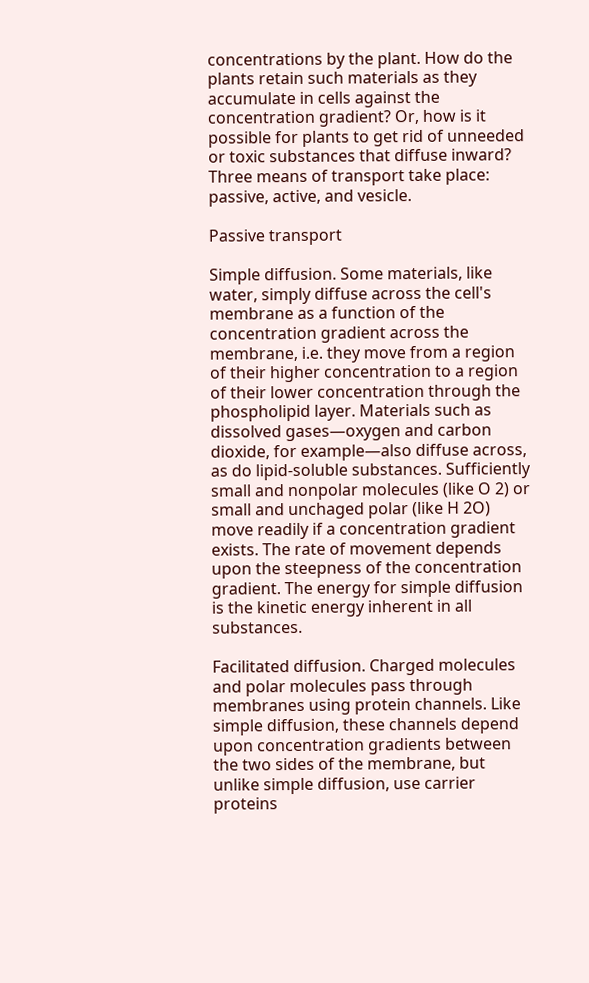concentrations by the plant. How do the plants retain such materials as they accumulate in cells against the concentration gradient? Or, how is it possible for plants to get rid of unneeded or toxic substances that diffuse inward? Three means of transport take place: passive, active, and vesicle.

Passive transport

Simple diffusion. Some materials, like water, simply diffuse across the cell's membrane as a function of the concentration gradient across the membrane, i.e. they move from a region of their higher concentration to a region of their lower concentration through the phospholipid layer. Materials such as dissolved gases—oxygen and carbon dioxide, for example—also diffuse across, as do lipid‐soluble substances. Sufficiently small and nonpolar molecules (like O 2) or small and unchaged polar (like H 2O) move readily if a concentration gradient exists. The rate of movement depends upon the steepness of the concentration gradient. The energy for simple diffusion is the kinetic energy inherent in all substances.

Facilitated diffusion. Charged molecules and polar molecules pass through membranes using protein channels. Like simple diffusion, these channels depend upon concentration gradients between the two sides of the membrane, but unlike simple diffusion, use carrier proteins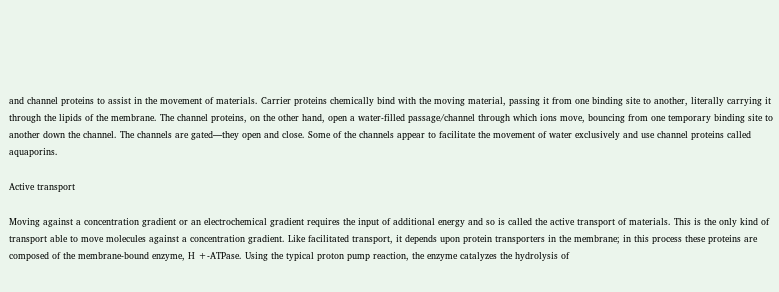and channel proteins to assist in the movement of materials. Carrier proteins chemically bind with the moving material, passing it from one binding site to another, literally carrying it through the lipids of the membrane. The channel proteins, on the other hand, open a water‐filled passage/channel through which ions move, bouncing from one temporary binding site to another down the channel. The channels are gated—they open and close. Some of the channels appear to facilitate the movement of water exclusively and use channel proteins called aquaporins.

Active transport

Moving against a concentration gradient or an electrochemical gradient requires the input of additional energy and so is called the active transport of materials. This is the only kind of transport able to move molecules against a concentration gradient. Like facilitated transport, it depends upon protein transporters in the membrane; in this process these proteins are composed of the membrane‐bound enzyme, H +‐ATPase. Using the typical proton pump reaction, the enzyme catalyzes the hydrolysis of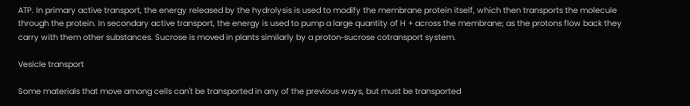ATP. In primary active transport, the energy released by the hydrolysis is used to modify the membrane protein itself, which then transports the molecule through the protein. In secondary active transport, the energy is used to pump a large quantity of H + across the membrane; as the protons flow back they carry with them other substances. Sucrose is moved in plants similarly by a proton‐sucrose cotransport system.

Vesicle transport

Some materials that move among cells can't be transported in any of the previous ways, but must be transported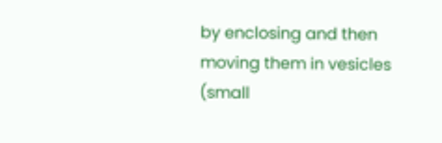by enclosing and then moving them in vesicles (small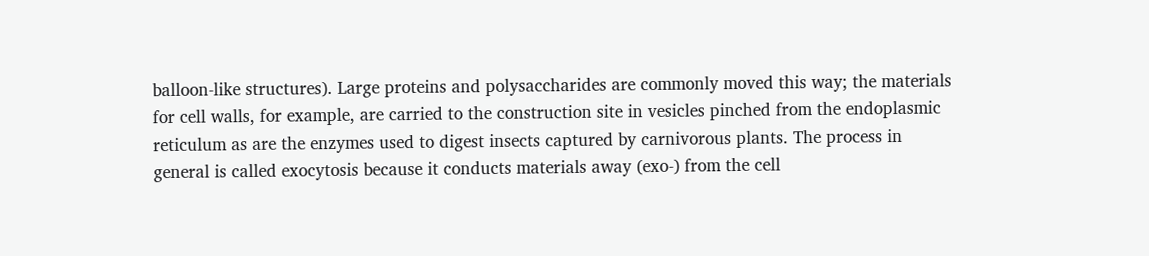balloon‐like structures). Large proteins and polysaccharides are commonly moved this way; the materials for cell walls, for example, are carried to the construction site in vesicles pinched from the endoplasmic reticulum as are the enzymes used to digest insects captured by carnivorous plants. The process in general is called exocytosis because it conducts materials away (exo‐) from the cell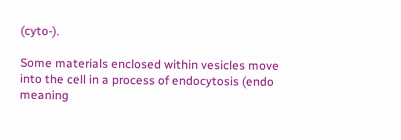(cyto‐).

Some materials enclosed within vesicles move into the cell in a process of endocytosis (endo meaning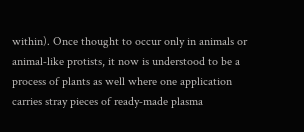within). Once thought to occur only in animals or animal‐like protists, it now is understood to be a process of plants as well where one application carries stray pieces of ready‐made plasma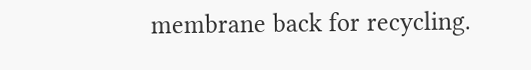membrane back for recycling.